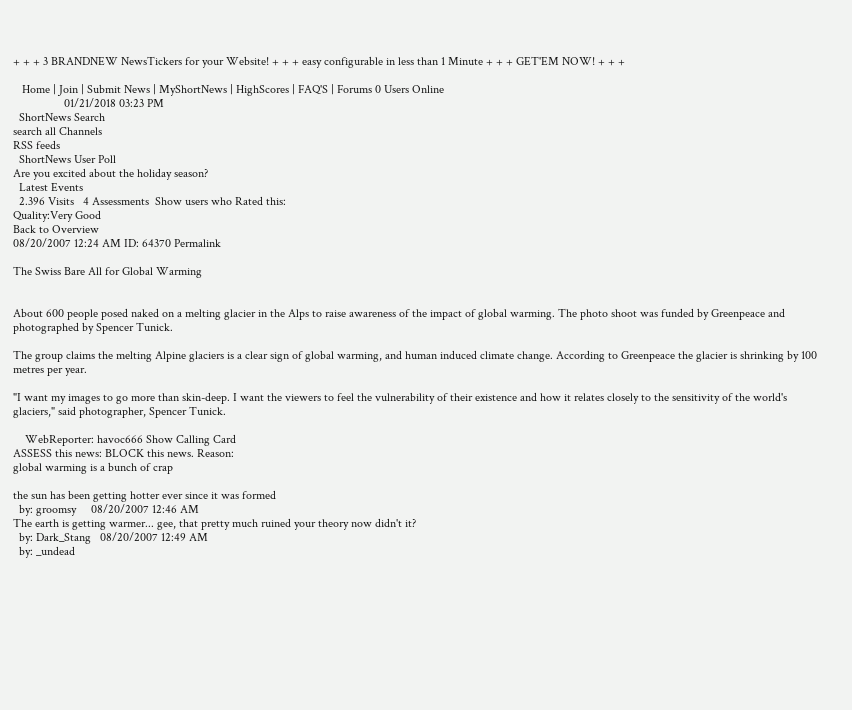+ + + 3 BRANDNEW NewsTickers for your Website! + + + easy configurable in less than 1 Minute + + + GET'EM NOW! + + +

   Home | Join | Submit News | MyShortNews | HighScores | FAQ'S | Forums 0 Users Online
                 01/21/2018 03:23 PM
  ShortNews Search
search all Channels
RSS feeds
  ShortNews User Poll
Are you excited about the holiday season?
  Latest Events
  2.396 Visits   4 Assessments  Show users who Rated this:
Quality:Very Good
Back to Overview
08/20/2007 12:24 AM ID: 64370 Permalink

The Swiss Bare All for Global Warming


About 600 people posed naked on a melting glacier in the Alps to raise awareness of the impact of global warming. The photo shoot was funded by Greenpeace and photographed by Spencer Tunick.

The group claims the melting Alpine glaciers is a clear sign of global warming, and human induced climate change. According to Greenpeace the glacier is shrinking by 100 metres per year.

"I want my images to go more than skin-deep. I want the viewers to feel the vulnerability of their existence and how it relates closely to the sensitivity of the world's glaciers," said photographer, Spencer Tunick.

    WebReporter: havoc666 Show Calling Card
ASSESS this news: BLOCK this news. Reason:
global warming is a bunch of crap

the sun has been getting hotter ever since it was formed
  by: groomsy     08/20/2007 12:46 AM
The earth is getting warmer... gee, that pretty much ruined your theory now didn't it?
  by: Dark_Stang   08/20/2007 12:49 AM
  by: _undead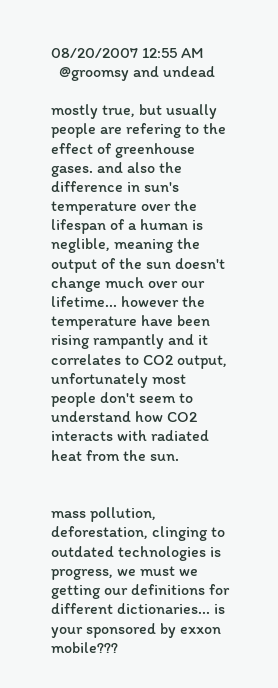08/20/2007 12:55 AM
  @groomsy and undead

mostly true, but usually people are refering to the effect of greenhouse gases. and also the difference in sun's temperature over the lifespan of a human is neglible, meaning the output of the sun doesn't change much over our lifetime... however the temperature have been rising rampantly and it correlates to CO2 output, unfortunately most people don't seem to understand how CO2 interacts with radiated heat from the sun.


mass pollution, deforestation, clinging to outdated technologies is progress, we must we getting our definitions for different dictionaries... is your sponsored by exxon mobile???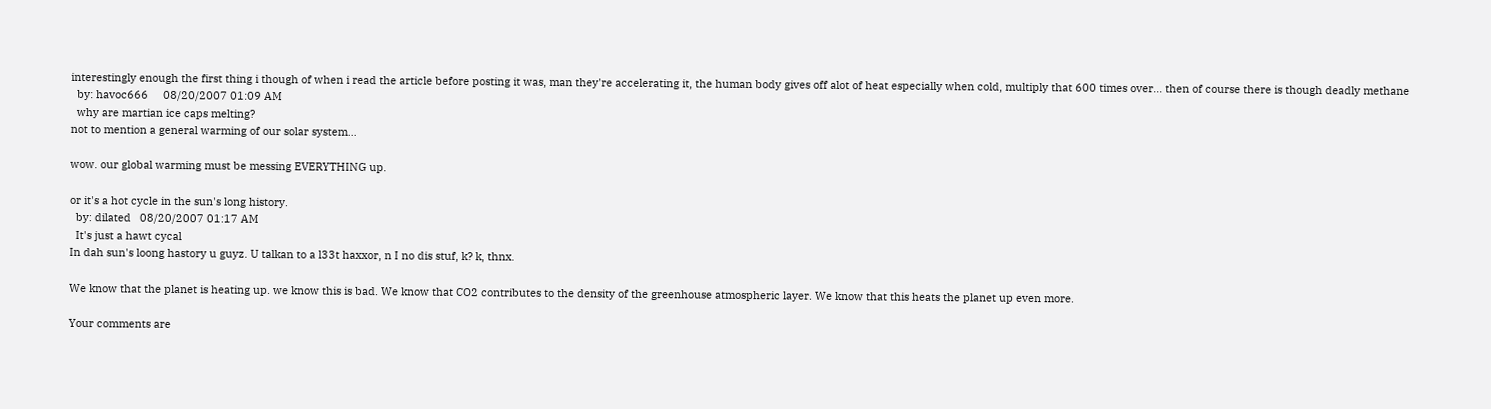interestingly enough the first thing i though of when i read the article before posting it was, man they're accelerating it, the human body gives off alot of heat especially when cold, multiply that 600 times over... then of course there is though deadly methane
  by: havoc666     08/20/2007 01:09 AM
  why are martian ice caps melting?
not to mention a general warming of our solar system...

wow. our global warming must be messing EVERYTHING up.

or it's a hot cycle in the sun's long history.
  by: dilated   08/20/2007 01:17 AM
  It's just a hawt cycal
In dah sun's loong hastory u guyz. U talkan to a l33t haxxor, n I no dis stuf, k? k, thnx.

We know that the planet is heating up. we know this is bad. We know that CO2 contributes to the density of the greenhouse atmospheric layer. We know that this heats the planet up even more.

Your comments are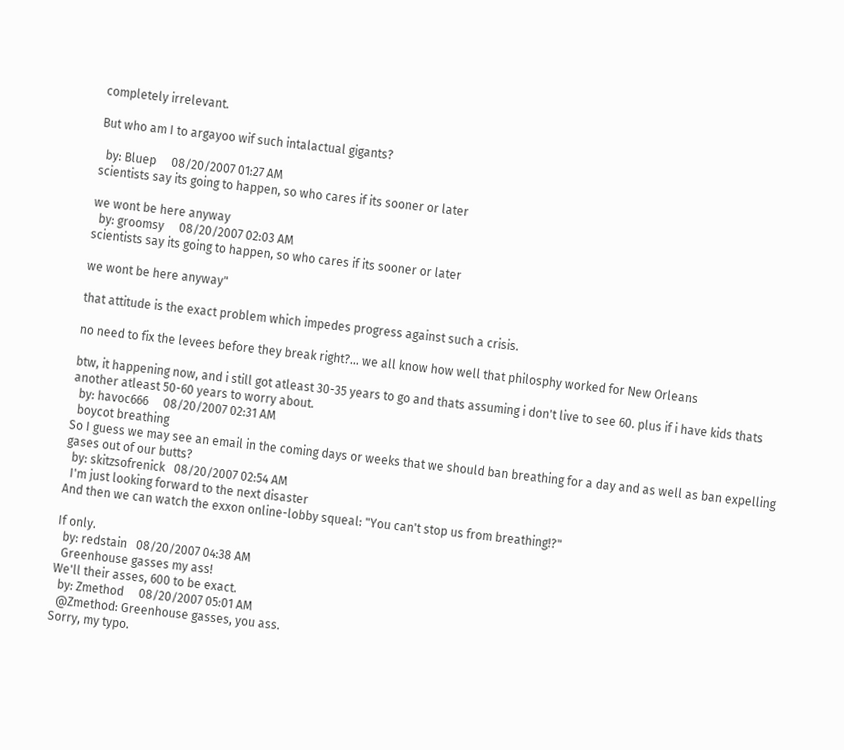completely irrelevant.

But who am I to argayoo wif such intalactual gigants?

  by: Bluep     08/20/2007 01:27 AM
scientists say its going to happen, so who cares if its sooner or later

we wont be here anyway
  by: groomsy     08/20/2007 02:03 AM
scientists say its going to happen, so who cares if its sooner or later

we wont be here anyway"

that attitude is the exact problem which impedes progress against such a crisis.

no need to fix the levees before they break right?... we all know how well that philosphy worked for New Orleans

btw, it happening now, and i still got atleast 30-35 years to go and thats assuming i don't live to see 60. plus if i have kids thats another atleast 50-60 years to worry about.
  by: havoc666     08/20/2007 02:31 AM
  boycot breathing
So I guess we may see an email in the coming days or weeks that we should ban breathing for a day and as well as ban expelling gases out of our butts?
  by: skitzsofrenick   08/20/2007 02:54 AM
  I'm just looking forward to the next disaster
And then we can watch the exxon online-lobby squeal: "You can't stop us from breathing!?"

If only.
  by: redstain   08/20/2007 04:38 AM
  Greenhouse gasses my ass!
We'll their asses, 600 to be exact.
  by: Zmethod     08/20/2007 05:01 AM
  @Zmethod: Greenhouse gasses, you ass.
Sorry, my typo.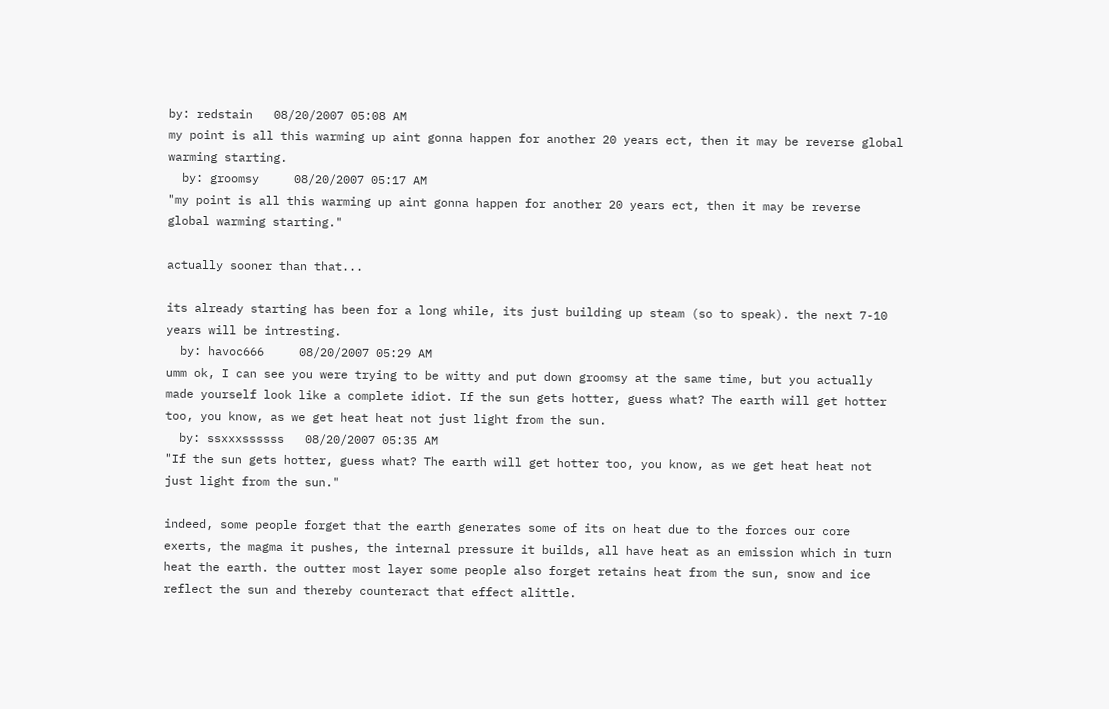by: redstain   08/20/2007 05:08 AM
my point is all this warming up aint gonna happen for another 20 years ect, then it may be reverse global warming starting.
  by: groomsy     08/20/2007 05:17 AM
"my point is all this warming up aint gonna happen for another 20 years ect, then it may be reverse global warming starting."

actually sooner than that...

its already starting has been for a long while, its just building up steam (so to speak). the next 7-10 years will be intresting.
  by: havoc666     08/20/2007 05:29 AM
umm ok, I can see you were trying to be witty and put down groomsy at the same time, but you actually made yourself look like a complete idiot. If the sun gets hotter, guess what? The earth will get hotter too, you know, as we get heat heat not just light from the sun.
  by: ssxxxssssss   08/20/2007 05:35 AM
"If the sun gets hotter, guess what? The earth will get hotter too, you know, as we get heat heat not just light from the sun."

indeed, some people forget that the earth generates some of its on heat due to the forces our core exerts, the magma it pushes, the internal pressure it builds, all have heat as an emission which in turn heat the earth. the outter most layer some people also forget retains heat from the sun, snow and ice reflect the sun and thereby counteract that effect alittle.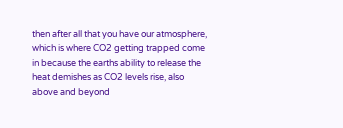then after all that you have our atmosphere, which is where CO2 getting trapped come in because the earths ability to release the heat demishes as CO2 levels rise, also above and beyond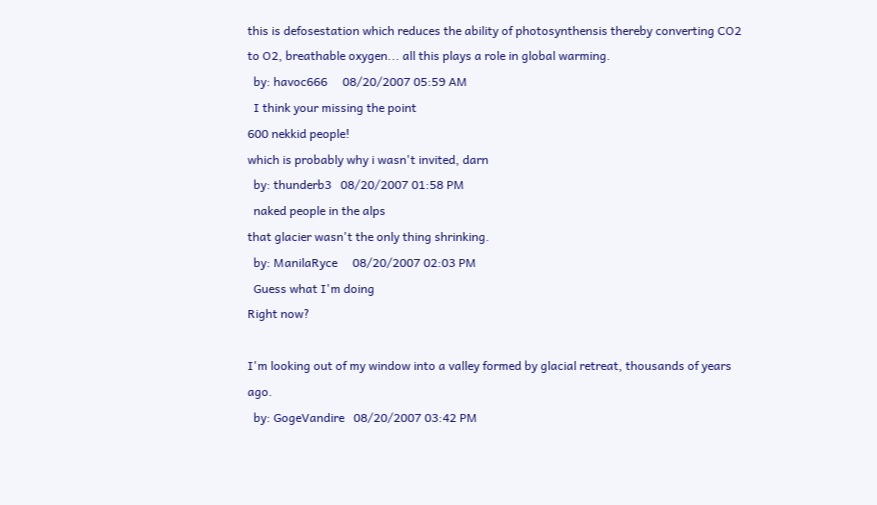this is defosestation which reduces the ability of photosynthensis thereby converting CO2 to O2, breathable oxygen... all this plays a role in global warming.
  by: havoc666     08/20/2007 05:59 AM
  I think your missing the point
600 nekkid people!
which is probably why i wasn't invited, darn
  by: thunderb3   08/20/2007 01:58 PM
  naked people in the alps
that glacier wasn't the only thing shrinking.
  by: ManilaRyce     08/20/2007 02:03 PM
  Guess what I'm doing
Right now?

I'm looking out of my window into a valley formed by glacial retreat, thousands of years ago.
  by: GogeVandire   08/20/2007 03:42 PM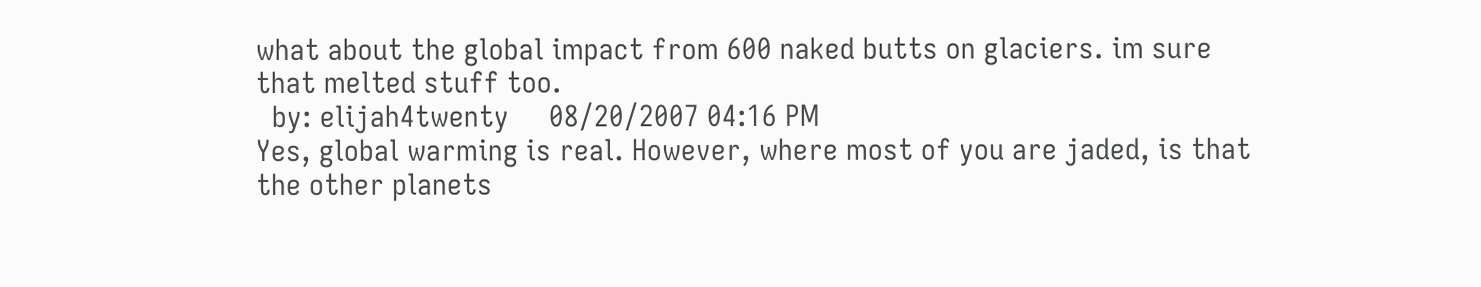what about the global impact from 600 naked butts on glaciers. im sure that melted stuff too.
  by: elijah4twenty     08/20/2007 04:16 PM
Yes, global warming is real. However, where most of you are jaded, is that the other planets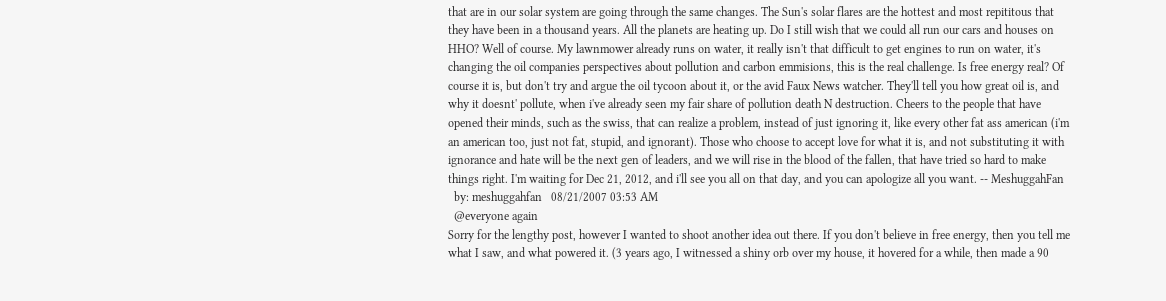that are in our solar system are going through the same changes. The Sun's solar flares are the hottest and most repititous that they have been in a thousand years. All the planets are heating up. Do I still wish that we could all run our cars and houses on HHO? Well of course. My lawnmower already runs on water, it really isn't that difficult to get engines to run on water, it's changing the oil companies perspectives about pollution and carbon emmisions, this is the real challenge. Is free energy real? Of course it is, but don't try and argue the oil tycoon about it, or the avid Faux News watcher. They'll tell you how great oil is, and why it doesnt' pollute, when i've already seen my fair share of pollution death N destruction. Cheers to the people that have opened their minds, such as the swiss, that can realize a problem, instead of just ignoring it, like every other fat ass american (i'm an american too, just not fat, stupid, and ignorant). Those who choose to accept love for what it is, and not substituting it with ignorance and hate will be the next gen of leaders, and we will rise in the blood of the fallen, that have tried so hard to make things right. I'm waiting for Dec 21, 2012, and i'll see you all on that day, and you can apologize all you want. -- MeshuggahFan
  by: meshuggahfan   08/21/2007 03:53 AM
  @everyone again
Sorry for the lengthy post, however I wanted to shoot another idea out there. If you don't believe in free energy, then you tell me what I saw, and what powered it. (3 years ago, I witnessed a shiny orb over my house, it hovered for a while, then made a 90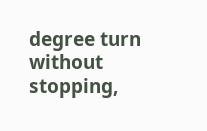degree turn without stopping,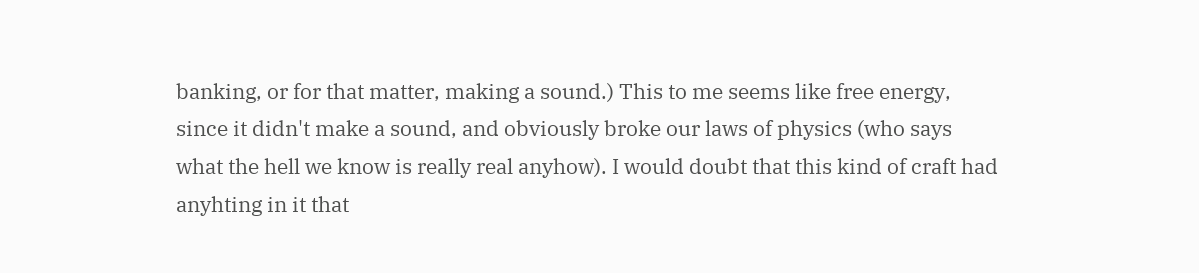banking, or for that matter, making a sound.) This to me seems like free energy, since it didn't make a sound, and obviously broke our laws of physics (who says what the hell we know is really real anyhow). I would doubt that this kind of craft had anyhting in it that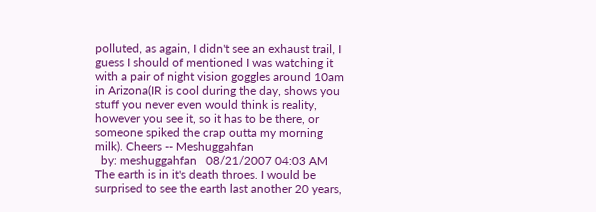polluted, as again, I didn't see an exhaust trail, I guess I should of mentioned I was watching it with a pair of night vision goggles around 10am in Arizona(IR is cool during the day, shows you stuff you never even would think is reality, however you see it, so it has to be there, or someone spiked the crap outta my morning milk). Cheers -- Meshuggahfan
  by: meshuggahfan   08/21/2007 04:03 AM
The earth is in it's death throes. I would be surprised to see the earth last another 20 years,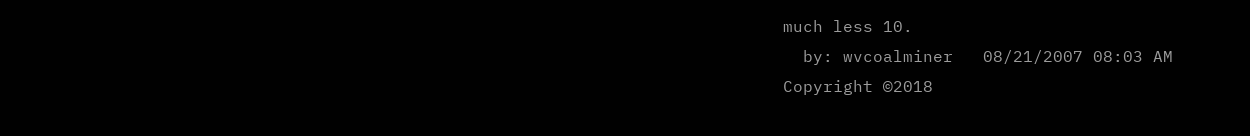much less 10.
  by: wvcoalminer   08/21/2007 08:03 AM
Copyright ©2018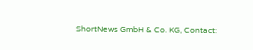ShortNews GmbH & Co. KG, Contact: